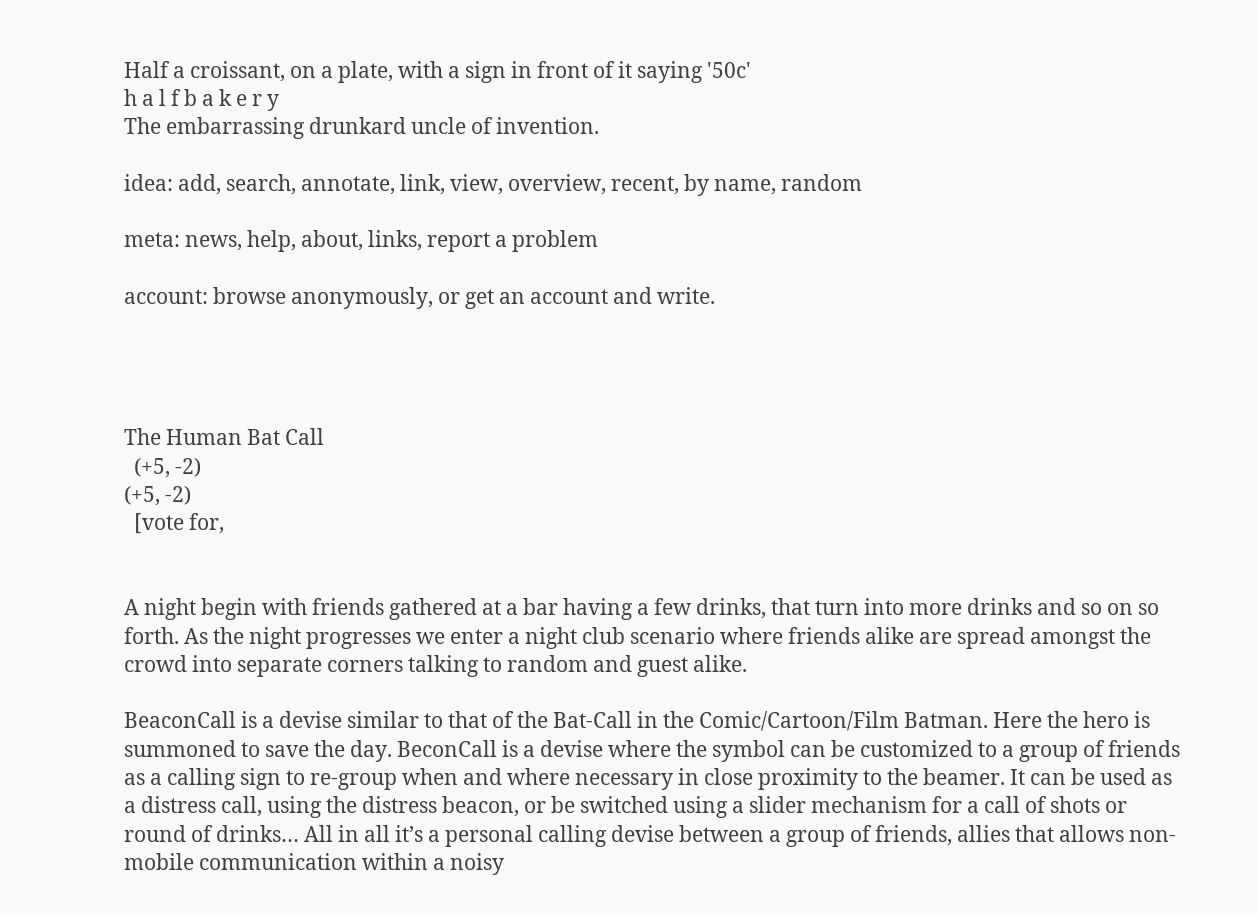Half a croissant, on a plate, with a sign in front of it saying '50c'
h a l f b a k e r y
The embarrassing drunkard uncle of invention.

idea: add, search, annotate, link, view, overview, recent, by name, random

meta: news, help, about, links, report a problem

account: browse anonymously, or get an account and write.




The Human Bat Call
  (+5, -2)
(+5, -2)
  [vote for,


A night begin with friends gathered at a bar having a few drinks, that turn into more drinks and so on so forth. As the night progresses we enter a night club scenario where friends alike are spread amongst the crowd into separate corners talking to random and guest alike.

BeaconCall is a devise similar to that of the Bat-Call in the Comic/Cartoon/Film Batman. Here the hero is summoned to save the day. BeconCall is a devise where the symbol can be customized to a group of friends as a calling sign to re-group when and where necessary in close proximity to the beamer. It can be used as a distress call, using the distress beacon, or be switched using a slider mechanism for a call of shots or round of drinks… All in all it’s a personal calling devise between a group of friends, allies that allows non-mobile communication within a noisy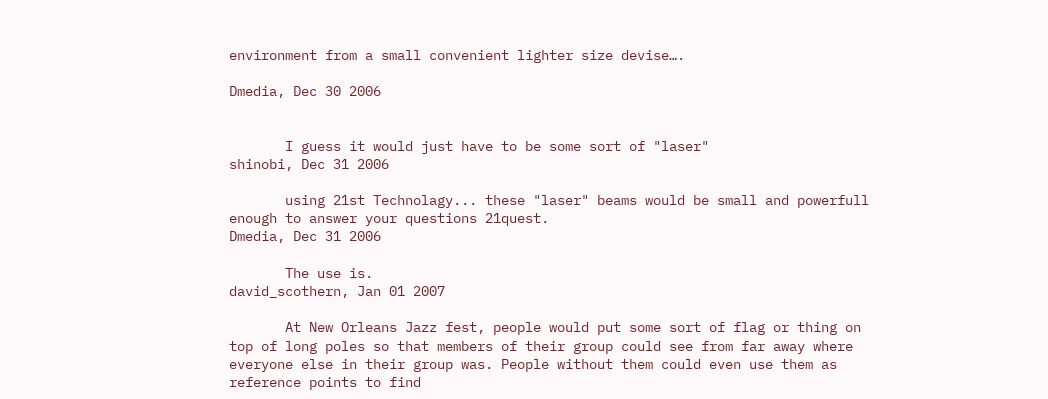environment from a small convenient lighter size devise….

Dmedia, Dec 30 2006


       I guess it would just have to be some sort of "laser"
shinobi, Dec 31 2006

       using 21st Technolagy... these "laser" beams would be small and powerfull enough to answer your questions 21quest.
Dmedia, Dec 31 2006

       The use is.
david_scothern, Jan 01 2007

       At New Orleans Jazz fest, people would put some sort of flag or thing on top of long poles so that members of their group could see from far away where everyone else in their group was. People without them could even use them as reference points to find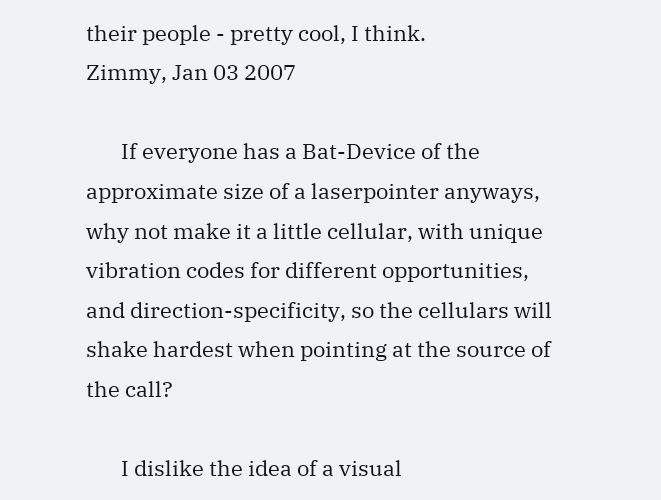their people - pretty cool, I think.
Zimmy, Jan 03 2007

       If everyone has a Bat-Device of the approximate size of a laserpointer anyways, why not make it a little cellular, with unique vibration codes for different opportunities, and direction-specificity, so the cellulars will shake hardest when pointing at the source of the call?

       I dislike the idea of a visual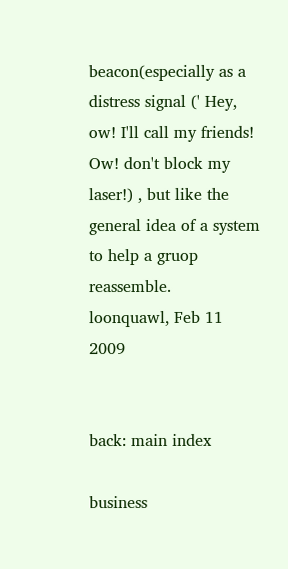beacon(especially as a distress signal (' Hey, ow! I'll call my friends! Ow! don't block my laser!) , but like the general idea of a system to help a gruop reassemble.
loonquawl, Feb 11 2009


back: main index

business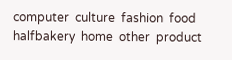computer  culture  fashion  food  halfbakery  home  other  product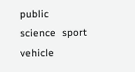public  science  sport  vehicle